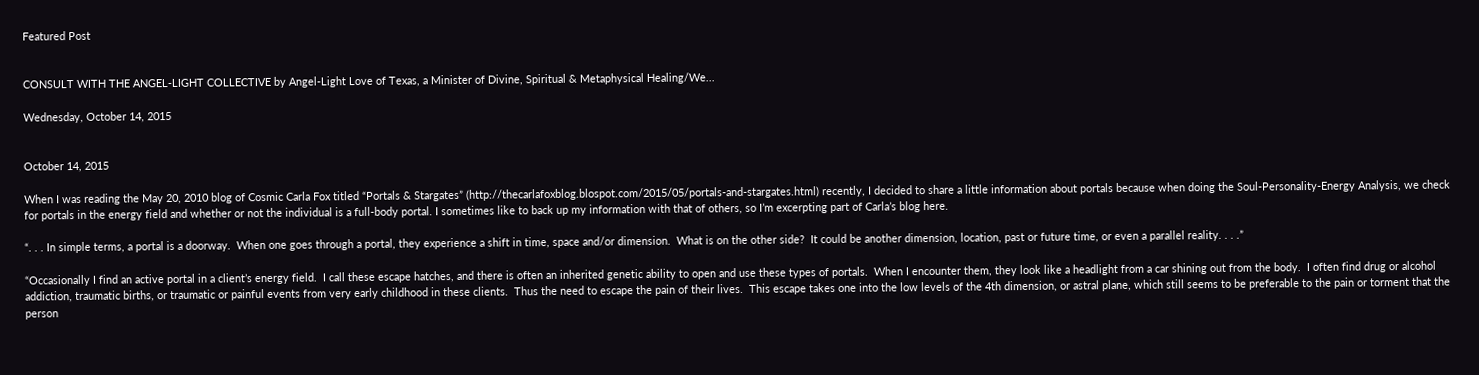Featured Post


CONSULT WITH THE ANGEL-LIGHT COLLECTIVE by Angel-Light Love of Texas, a Minister of Divine, Spiritual & Metaphysical Healing/We...

Wednesday, October 14, 2015


October 14, 2015

When I was reading the May 20, 2010 blog of Cosmic Carla Fox titled “Portals & Stargates” (http://thecarlafoxblog.blospot.com/2015/05/portals-and-stargates.html) recently, I decided to share a little information about portals because when doing the Soul-Personality-Energy Analysis, we check for portals in the energy field and whether or not the individual is a full-body portal. I sometimes like to back up my information with that of others, so I’m excerpting part of Carla’s blog here.

“. . . In simple terms, a portal is a doorway.  When one goes through a portal, they experience a shift in time, space and/or dimension.  What is on the other side?  It could be another dimension, location, past or future time, or even a parallel reality. . . .”

“Occasionally I find an active portal in a client’s energy field.  I call these escape hatches, and there is often an inherited genetic ability to open and use these types of portals.  When I encounter them, they look like a headlight from a car shining out from the body.  I often find drug or alcohol addiction, traumatic births, or traumatic or painful events from very early childhood in these clients.  Thus the need to escape the pain of their lives.  This escape takes one into the low levels of the 4th dimension, or astral plane, which still seems to be preferable to the pain or torment that the person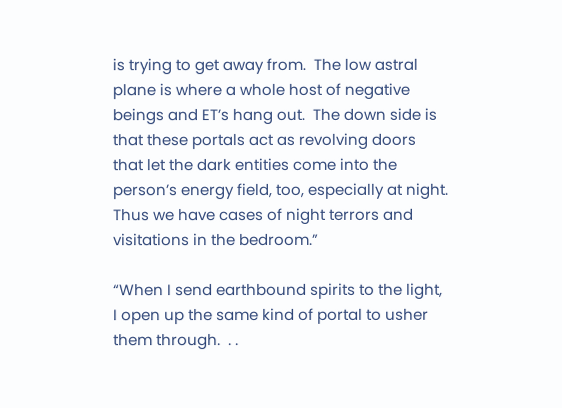is trying to get away from.  The low astral plane is where a whole host of negative beings and ET’s hang out.  The down side is that these portals act as revolving doors that let the dark entities come into the person’s energy field, too, especially at night.  Thus we have cases of night terrors and visitations in the bedroom.”

“When I send earthbound spirits to the light, I open up the same kind of portal to usher them through.  . .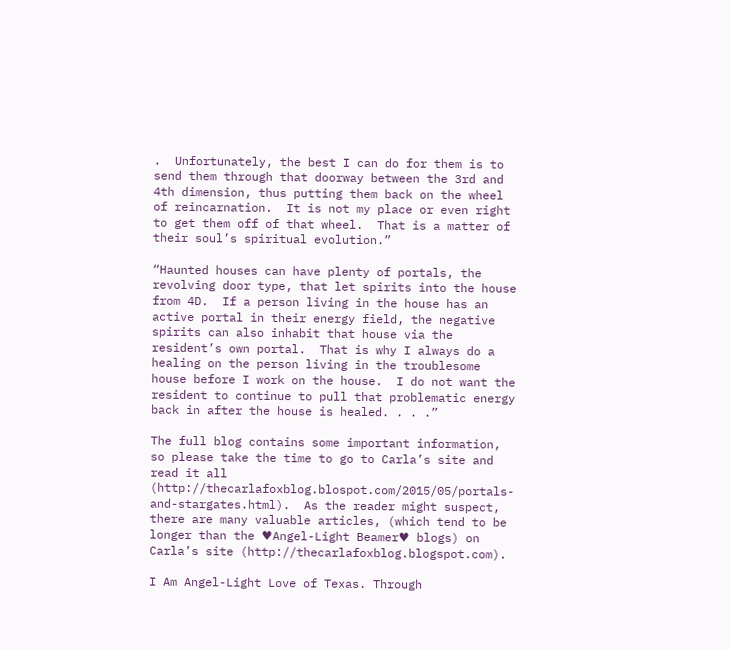.  Unfortunately, the best I can do for them is to send them through that doorway between the 3rd and 4th dimension, thus putting them back on the wheel of reincarnation.  It is not my place or even right to get them off of that wheel.  That is a matter of their soul’s spiritual evolution.”

“Haunted houses can have plenty of portals, the revolving door type, that let spirits into the house from 4D.  If a person living in the house has an active portal in their energy field, the negative spirits can also inhabit that house via the resident’s own portal.  That is why I always do a healing on the person living in the troublesome house before I work on the house.  I do not want the resident to continue to pull that problematic energy back in after the house is healed. . . .”

The full blog contains some important information, so please take the time to go to Carla’s site and read it all (http://thecarlafoxblog.blospot.com/2015/05/portals-and-stargates.html).  As the reader might suspect, there are many valuable articles, (which tend to be longer than the ♥Angel-Light Beamer♥ blogs) on Carla’s site (http://thecarlafoxblog.blogspot.com).

I Am Angel-Light Love of Texas. Through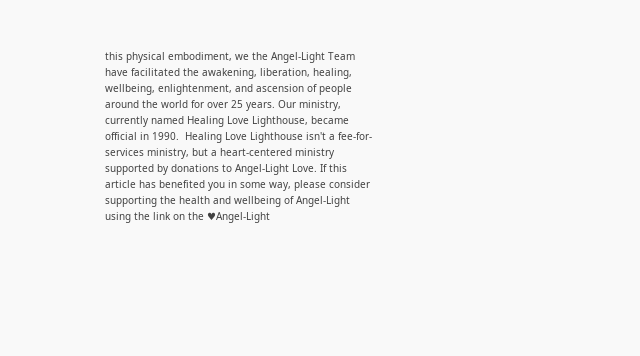this physical embodiment, we the Angel-Light Team have facilitated the awakening, liberation, healing, wellbeing, enlightenment, and ascension of people around the world for over 25 years. Our ministry, currently named Healing Love Lighthouse, became official in 1990.  Healing Love Lighthouse isn't a fee-for-services ministry, but a heart-centered ministry supported by donations to Angel-Light Love. If this article has benefited you in some way, please consider supporting the health and wellbeing of Angel-Light using the link on the ♥Angel-Light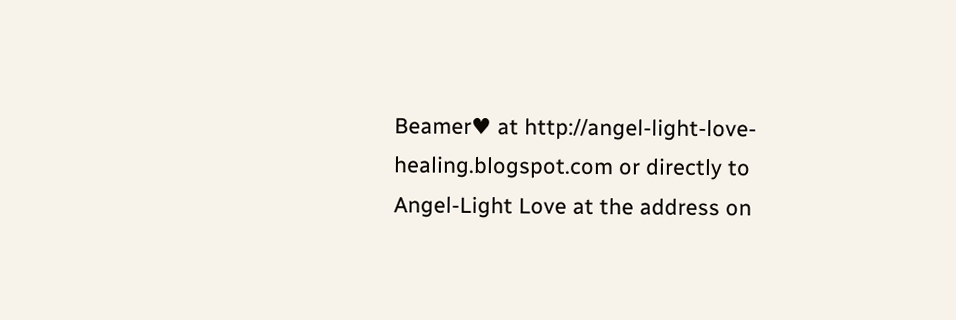Beamer♥ at http://angel-light-love-healing.blogspot.com or directly to Angel-Light Love at the address on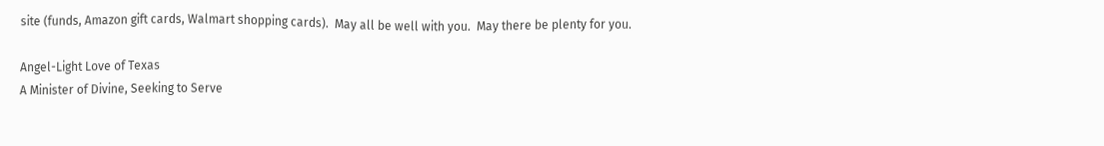site (funds, Amazon gift cards, Walmart shopping cards).  May all be well with you.  May there be plenty for you.

Angel-Light Love of Texas
A Minister of Divine, Seeking to Serve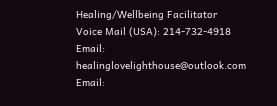Healing/Wellbeing Facilitator
Voice Mail (USA): 214-732-4918
Email: healinglovelighthouse@outlook.com
Email: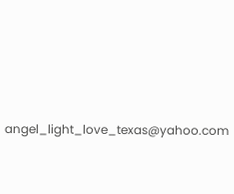angel_light_love_texas@yahoo.com